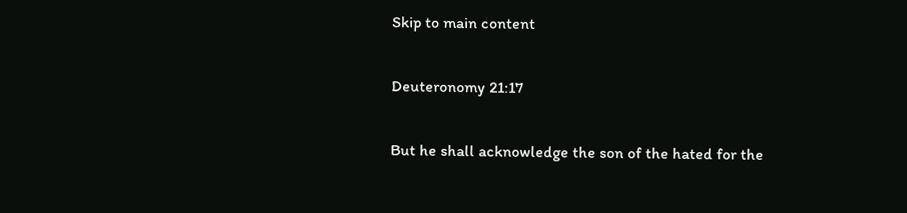Skip to main content

Deuteronomy 21:17

But he shall acknowledge the son of the hated for the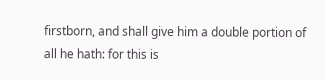firstborn, and shall give him a double portion of all he hath: for this is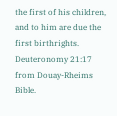the first of his children, and to him are due the first birthrights.
Deuteronomy 21:17 from Douay-Rheims Bible.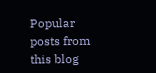Popular posts from this blog